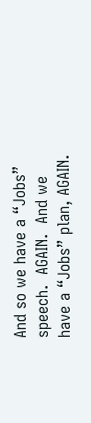And so we have a “Jobs” speech.  AGAIN.  And we have a “Jobs” plan, AGAIN.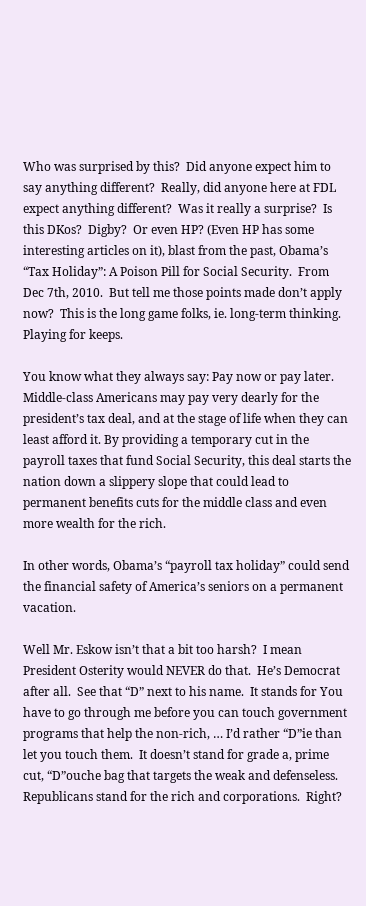Who was surprised by this?  Did anyone expect him to say anything different?  Really, did anyone here at FDL expect anything different?  Was it really a surprise?  Is this DKos?  Digby?  Or even HP? (Even HP has some interesting articles on it), blast from the past, Obama’s “Tax Holiday”: A Poison Pill for Social Security.  From Dec 7th, 2010.  But tell me those points made don’t apply now?  This is the long game folks, ie. long-term thinking.  Playing for keeps.

You know what they always say: Pay now or pay later. Middle-class Americans may pay very dearly for the president’s tax deal, and at the stage of life when they can least afford it. By providing a temporary cut in the payroll taxes that fund Social Security, this deal starts the nation down a slippery slope that could lead to permanent benefits cuts for the middle class and even more wealth for the rich.

In other words, Obama’s “payroll tax holiday” could send the financial safety of America’s seniors on a permanent vacation.

Well Mr. Eskow isn’t that a bit too harsh?  I mean President Osterity would NEVER do that.  He’s Democrat after all.  See that “D” next to his name.  It stands for You have to go through me before you can touch government programs that help the non-rich, … I’d rather “D”ie than let you touch them.  It doesn’t stand for grade a, prime cut, “D”ouche bag that targets the weak and defenseless.  Republicans stand for the rich and corporations.  Right?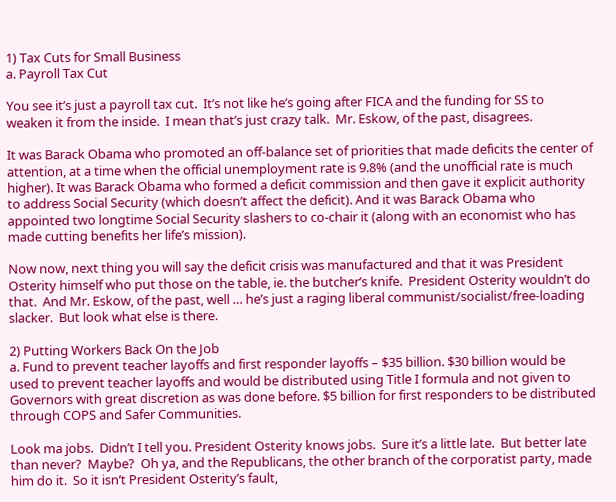1) Tax Cuts for Small Business
a. Payroll Tax Cut

You see it’s just a payroll tax cut.  It’s not like he’s going after FICA and the funding for SS to weaken it from the inside.  I mean that’s just crazy talk.  Mr. Eskow, of the past, disagrees.

It was Barack Obama who promoted an off-balance set of priorities that made deficits the center of attention, at a time when the official unemployment rate is 9.8% (and the unofficial rate is much higher). It was Barack Obama who formed a deficit commission and then gave it explicit authority to address Social Security (which doesn’t affect the deficit). And it was Barack Obama who appointed two longtime Social Security slashers to co-chair it (along with an economist who has made cutting benefits her life’s mission).

Now now, next thing you will say the deficit crisis was manufactured and that it was President Osterity himself who put those on the table, ie. the butcher’s knife.  President Osterity wouldn’t do that.  And Mr. Eskow, of the past, well … he’s just a raging liberal communist/socialist/free-loading slacker.  But look what else is there.

2) Putting Workers Back On the Job
a. Fund to prevent teacher layoffs and first responder layoffs – $35 billion. $30 billion would be used to prevent teacher layoffs and would be distributed using Title I formula and not given to Governors with great discretion as was done before. $5 billion for first responders to be distributed through COPS and Safer Communities.

Look ma jobs.  Didn’t I tell you. President Osterity knows jobs.  Sure it’s a little late.  But better late than never?  Maybe?  Oh ya, and the Republicans, the other branch of the corporatist party, made him do it.  So it isn’t President Osterity’s fault,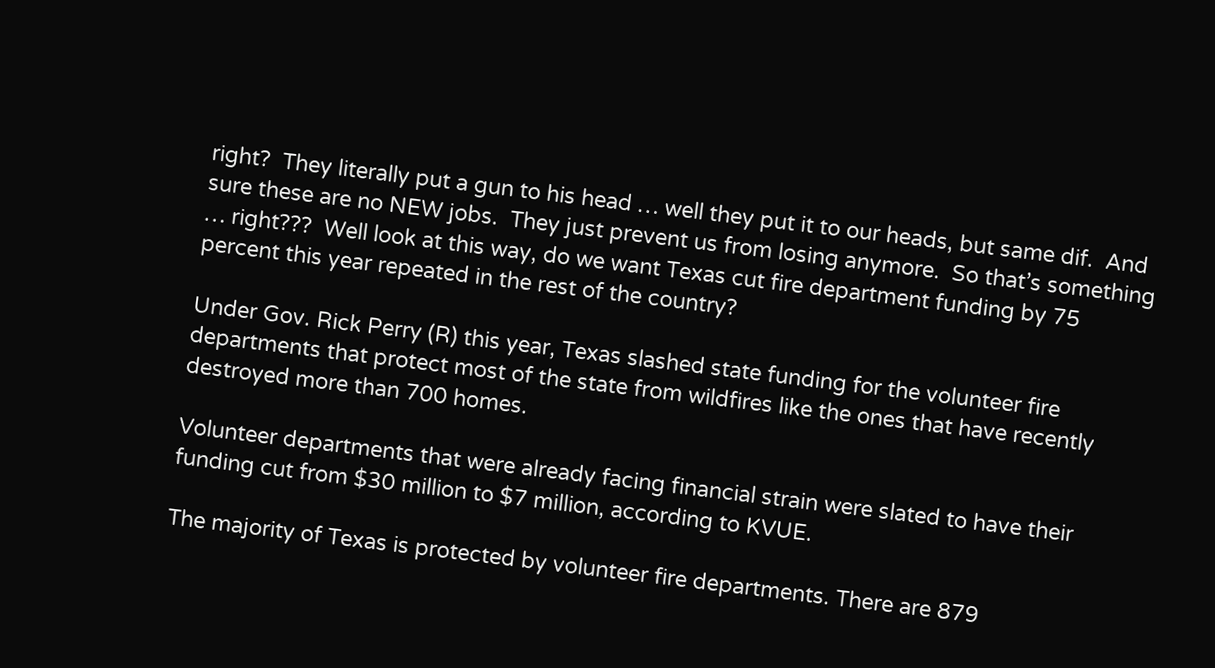right?  They literally put a gun to his head … well they put it to our heads, but same dif.  And sure these are no NEW jobs.  They just prevent us from losing anymore.  So that’s something … right???  Well look at this way, do we want Texas cut fire department funding by 75 percent this year repeated in the rest of the country?

Under Gov. Rick Perry (R) this year, Texas slashed state funding for the volunteer fire departments that protect most of the state from wildfires like the ones that have recently destroyed more than 700 homes.

Volunteer departments that were already facing financial strain were slated to have their funding cut from $30 million to $7 million, according to KVUE.

The majority of Texas is protected by volunteer fire departments. There are 879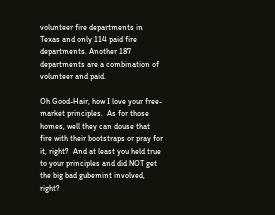volunteer fire departments in Texas and only 114 paid fire departments. Another 187 departments are a combination of volunteer and paid.

Oh Good-Hair, how I love your free-market principles.  As for those homes, well they can douse that fire with their bootstraps or pray for it, right?  And at least you held true to your principles and did NOT get the big bad gubemint involved, right?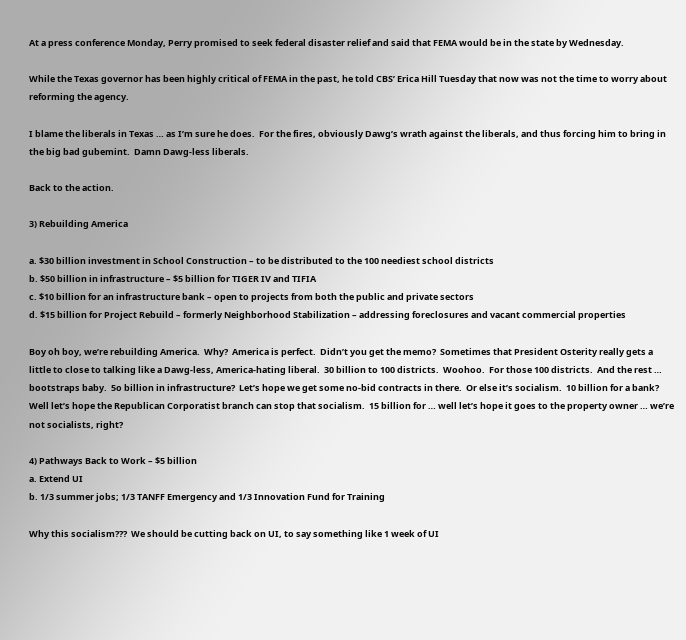At a press conference Monday, Perry promised to seek federal disaster relief and said that FEMA would be in the state by Wednesday.

While the Texas governor has been highly critical of FEMA in the past, he told CBS’ Erica Hill Tuesday that now was not the time to worry about reforming the agency.

I blame the liberals in Texas … as I’m sure he does.  For the fires, obviously Dawg’s wrath against the liberals, and thus forcing him to bring in the big bad gubemint.  Damn Dawg-less liberals.

Back to the action.

3) Rebuilding America

a. $30 billion investment in School Construction – to be distributed to the 100 neediest school districts
b. $50 billion in infrastructure – $5 billion for TIGER IV and TIFIA
c. $10 billion for an infrastructure bank – open to projects from both the public and private sectors
d. $15 billion for Project Rebuild – formerly Neighborhood Stabilization – addressing foreclosures and vacant commercial properties

Boy oh boy, we’re rebuilding America.  Why?  America is perfect.  Didn’t you get the memo?  Sometimes that President Osterity really gets a little to close to talking like a Dawg-less, America-hating liberal.  30 billion to 100 districts.  Woohoo.  For those 100 districts.  And the rest … bootstraps baby.  5o billion in infrastructure?  Let’s hope we get some no-bid contracts in there.  Or else it’s socialism.  10 billion for a bank?  Well let’s hope the Republican Corporatist branch can stop that socialism.  15 billion for … well let’s hope it goes to the property owner … we’re not socialists, right?

4) Pathways Back to Work – $5 billion
a. Extend UI
b. 1/3 summer jobs; 1/3 TANFF Emergency and 1/3 Innovation Fund for Training

Why this socialism???  We should be cutting back on UI, to say something like 1 week of UI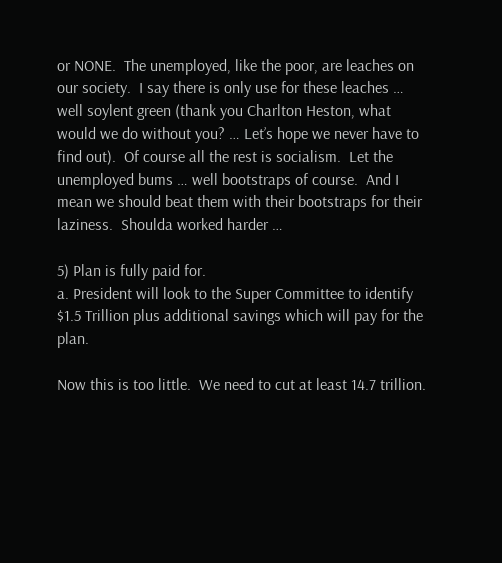or NONE.  The unemployed, like the poor, are leaches on our society.  I say there is only use for these leaches … well soylent green (thank you Charlton Heston, what would we do without you? … Let’s hope we never have to find out).  Of course all the rest is socialism.  Let the unemployed bums … well bootstraps of course.  And I mean we should beat them with their bootstraps for their laziness.  Shoulda worked harder …

5) Plan is fully paid for.
a. President will look to the Super Committee to identify $1.5 Trillion plus additional savings which will pay for the plan.

Now this is too little.  We need to cut at least 14.7 trillion.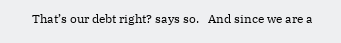That’s our debt right? says so.   And since we are a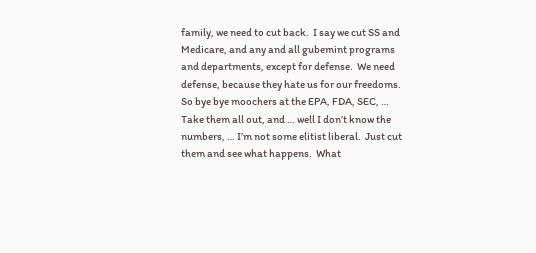family, we need to cut back.  I say we cut SS and Medicare, and any and all gubemint programs and departments, except for defense.  We need defense, because they hate us for our freedoms.  So bye bye moochers at the EPA, FDA, SEC, …  Take them all out, and … well I don’t know the numbers, … I’m not some elitist liberal.  Just cut them and see what happens.  What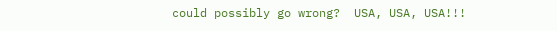could possibly go wrong?  USA, USA, USA!!!